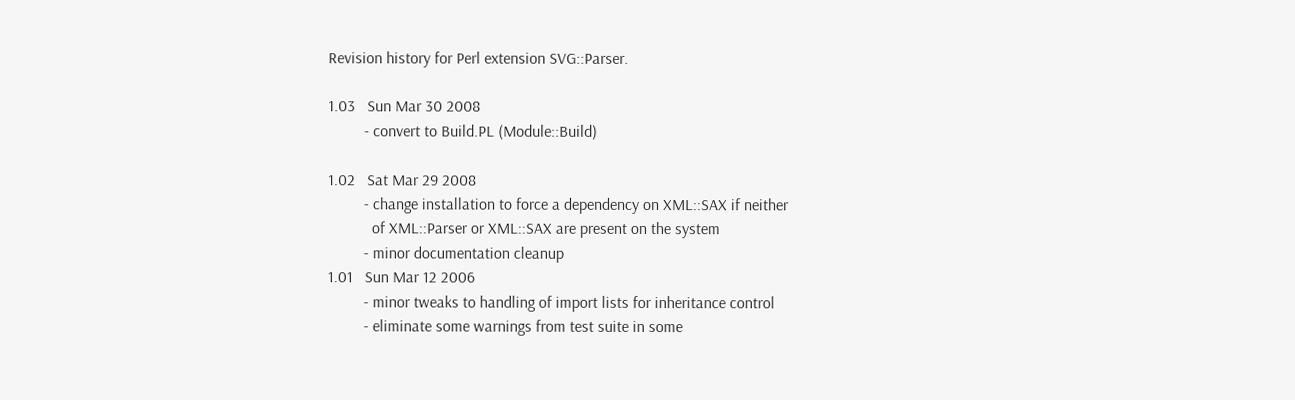Revision history for Perl extension SVG::Parser.

1.03   Sun Mar 30 2008
         - convert to Build.PL (Module::Build)

1.02   Sat Mar 29 2008
         - change installation to force a dependency on XML::SAX if neither
           of XML::Parser or XML::SAX are present on the system
         - minor documentation cleanup
1.01   Sun Mar 12 2006
         - minor tweaks to handling of import lists for inheritance control
         - eliminate some warnings from test suite in some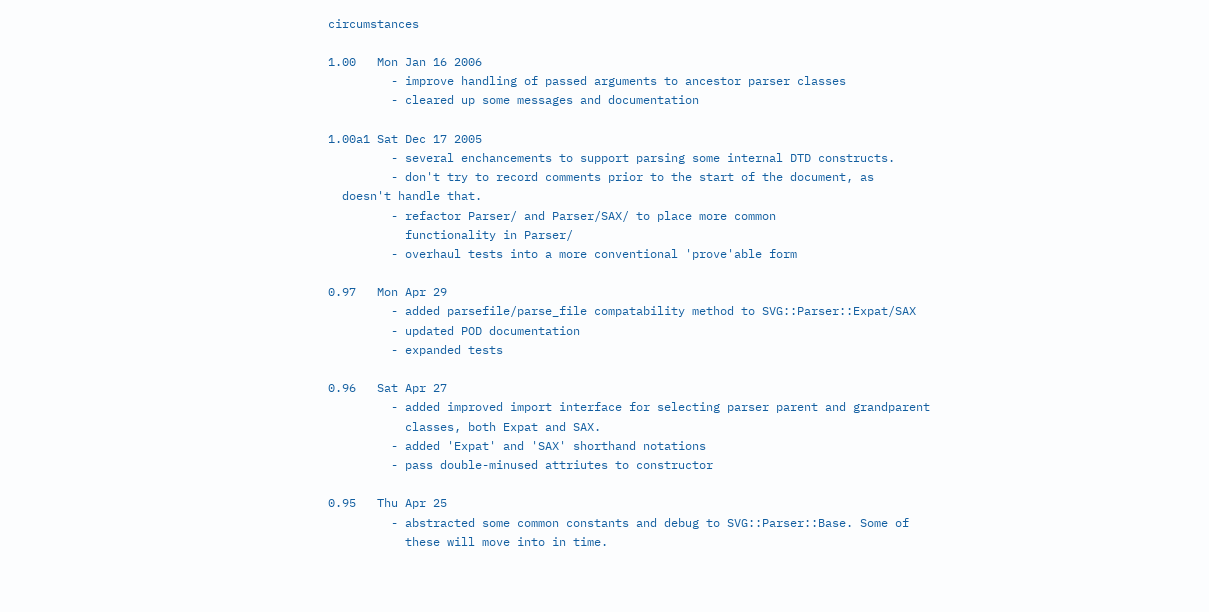circumstances

1.00   Mon Jan 16 2006
         - improve handling of passed arguments to ancestor parser classes
         - cleared up some messages and documentation

1.00a1 Sat Dec 17 2005
         - several enchancements to support parsing some internal DTD constructs.
         - don't try to record comments prior to the start of the document, as
  doesn't handle that.
         - refactor Parser/ and Parser/SAX/ to place more common
           functionality in Parser/
         - overhaul tests into a more conventional 'prove'able form

0.97   Mon Apr 29
         - added parsefile/parse_file compatability method to SVG::Parser::Expat/SAX
         - updated POD documentation
         - expanded tests

0.96   Sat Apr 27
         - added improved import interface for selecting parser parent and grandparent
           classes, both Expat and SAX.
         - added 'Expat' and 'SAX' shorthand notations
         - pass double-minused attriutes to constructor

0.95   Thu Apr 25
         - abstracted some common constants and debug to SVG::Parser::Base. Some of
           these will move into in time.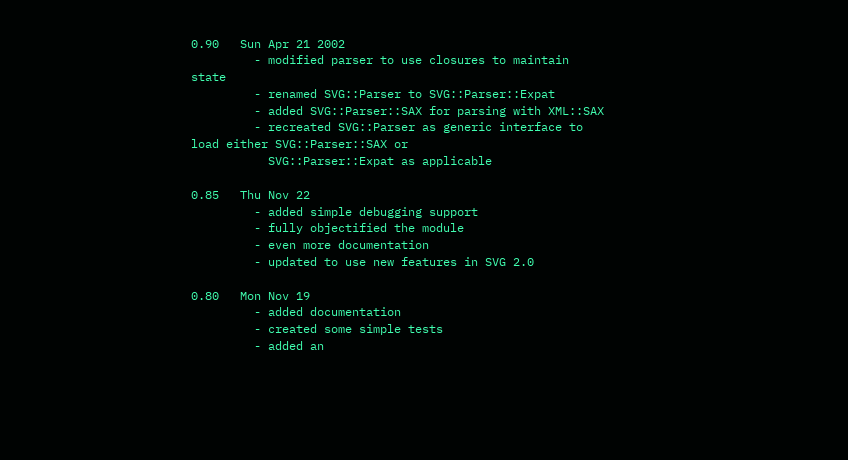0.90   Sun Apr 21 2002
         - modified parser to use closures to maintain state
         - renamed SVG::Parser to SVG::Parser::Expat
         - added SVG::Parser::SAX for parsing with XML::SAX
         - recreated SVG::Parser as generic interface to load either SVG::Parser::SAX or
           SVG::Parser::Expat as applicable

0.85   Thu Nov 22
         - added simple debugging support
         - fully objectified the module
         - even more documentation
         - updated to use new features in SVG 2.0

0.80   Mon Nov 19
         - added documentation
         - created some simple tests
         - added an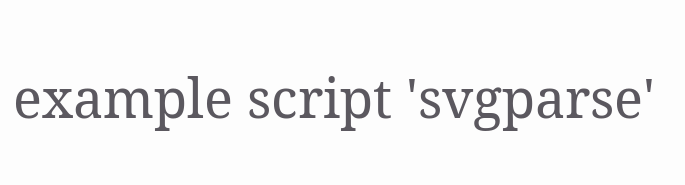example script 'svgparse'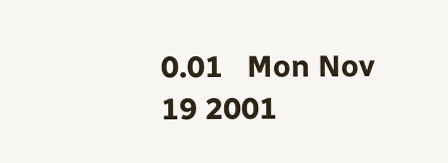0.01   Mon Nov 19 2001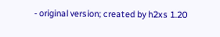- original version; created by h2xs 1.20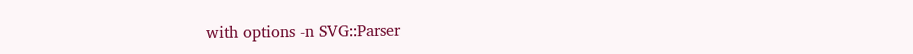with options -n SVG::Parser